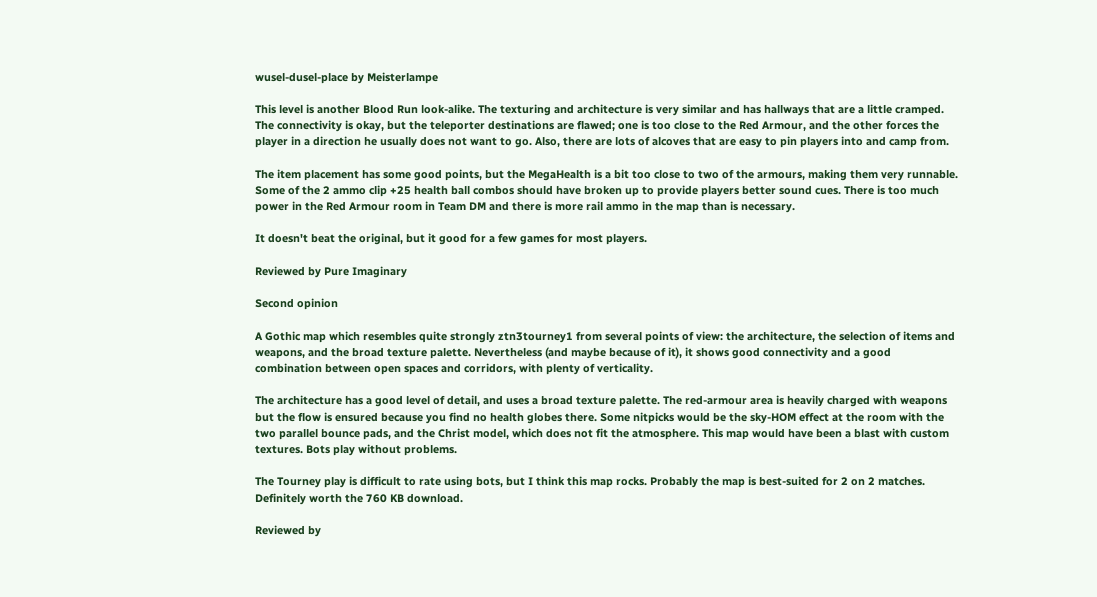wusel-dusel-place by Meisterlampe

This level is another Blood Run look-alike. The texturing and architecture is very similar and has hallways that are a little cramped. The connectivity is okay, but the teleporter destinations are flawed; one is too close to the Red Armour, and the other forces the player in a direction he usually does not want to go. Also, there are lots of alcoves that are easy to pin players into and camp from.

The item placement has some good points, but the MegaHealth is a bit too close to two of the armours, making them very runnable. Some of the 2 ammo clip +25 health ball combos should have broken up to provide players better sound cues. There is too much power in the Red Armour room in Team DM and there is more rail ammo in the map than is necessary.

It doesn't beat the original, but it good for a few games for most players.

Reviewed by Pure Imaginary

Second opinion

A Gothic map which resembles quite strongly ztn3tourney1 from several points of view: the architecture, the selection of items and weapons, and the broad texture palette. Nevertheless (and maybe because of it), it shows good connectivity and a good combination between open spaces and corridors, with plenty of verticality.

The architecture has a good level of detail, and uses a broad texture palette. The red-armour area is heavily charged with weapons but the flow is ensured because you find no health globes there. Some nitpicks would be the sky-HOM effect at the room with the two parallel bounce pads, and the Christ model, which does not fit the atmosphere. This map would have been a blast with custom textures. Bots play without problems.

The Tourney play is difficult to rate using bots, but I think this map rocks. Probably the map is best-suited for 2 on 2 matches. Definitely worth the 760 KB download.

Reviewed by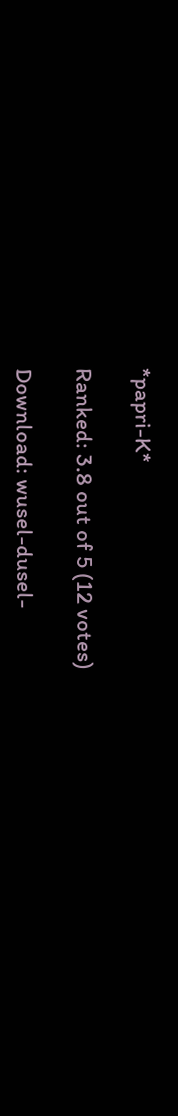*papri-K*

Ranked: 3.8 out of 5 (12 votes)

Download: wusel-dusel-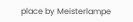place by Meisterlampe